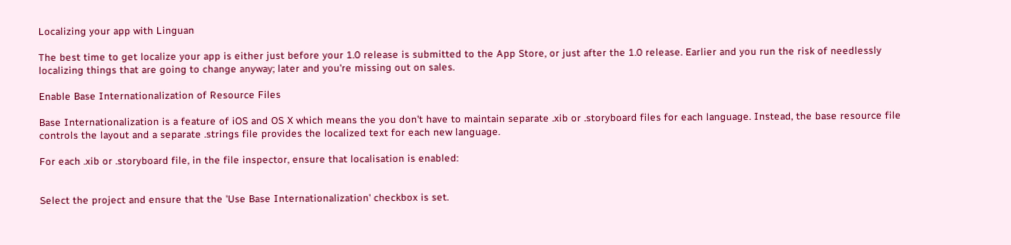Localizing your app with Linguan

The best time to get localize your app is either just before your 1.0 release is submitted to the App Store, or just after the 1.0 release. Earlier and you run the risk of needlessly localizing things that are going to change anyway; later and you're missing out on sales.

Enable Base Internationalization of Resource Files

Base Internationalization is a feature of iOS and OS X which means the you don't have to maintain separate .xib or .storyboard files for each language. Instead, the base resource file controls the layout and a separate .strings file provides the localized text for each new language.

For each .xib or .storyboard file, in the file inspector, ensure that localisation is enabled:


Select the project and ensure that the 'Use Base Internationalization' checkbox is set.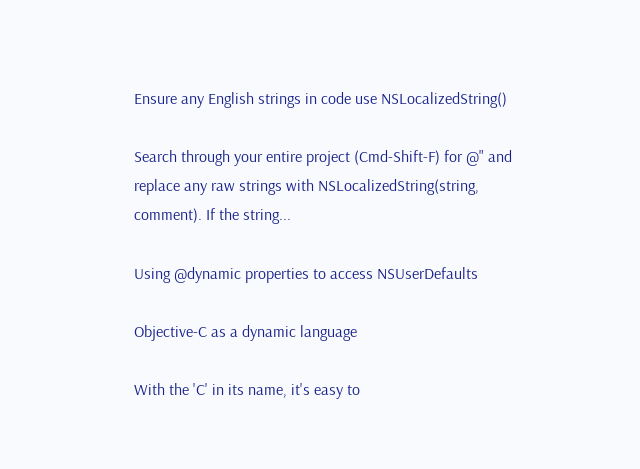Ensure any English strings in code use NSLocalizedString()

Search through your entire project (Cmd-Shift-F) for @" and replace any raw strings with NSLocalizedString(string, comment). If the string...

Using @dynamic properties to access NSUserDefaults

Objective-C as a dynamic language

With the 'C' in its name, it's easy to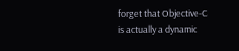forget that Objective-C is actually a dynamic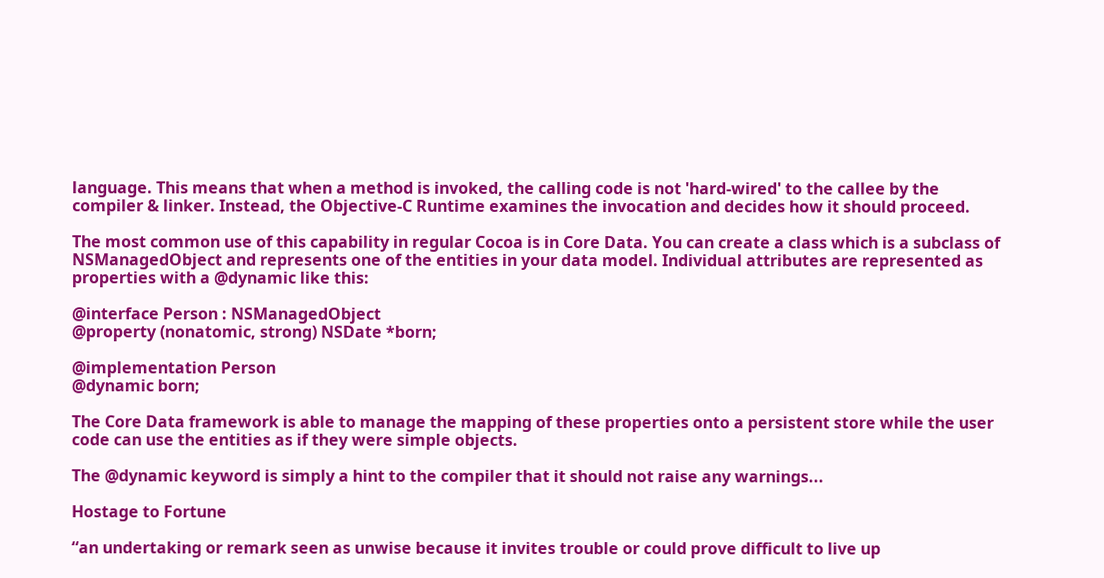language. This means that when a method is invoked, the calling code is not 'hard-wired' to the callee by the compiler & linker. Instead, the Objective-C Runtime examines the invocation and decides how it should proceed.

The most common use of this capability in regular Cocoa is in Core Data. You can create a class which is a subclass of NSManagedObject and represents one of the entities in your data model. Individual attributes are represented as properties with a @dynamic like this:

@interface Person : NSManagedObject
@property (nonatomic, strong) NSDate *born;

@implementation Person
@dynamic born;

The Core Data framework is able to manage the mapping of these properties onto a persistent store while the user code can use the entities as if they were simple objects.

The @dynamic keyword is simply a hint to the compiler that it should not raise any warnings...

Hostage to Fortune

“an undertaking or remark seen as unwise because it invites trouble or could prove difficult to live up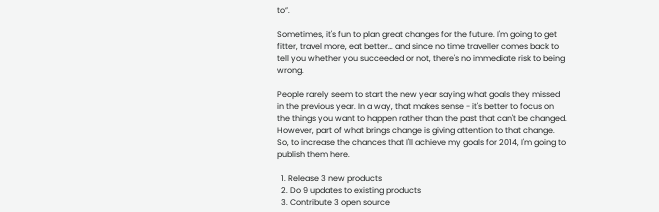to”.

Sometimes, it's fun to plan great changes for the future. I'm going to get fitter, travel more, eat better… and since no time traveller comes back to tell you whether you succeeded or not, there's no immediate risk to being wrong.

People rarely seem to start the new year saying what goals they missed in the previous year. In a way, that makes sense - it's better to focus on the things you want to happen rather than the past that can't be changed. However, part of what brings change is giving attention to that change. So, to increase the chances that I'll achieve my goals for 2014, I'm going to publish them here.

  1. Release 3 new products
  2. Do 9 updates to existing products
  3. Contribute 3 open source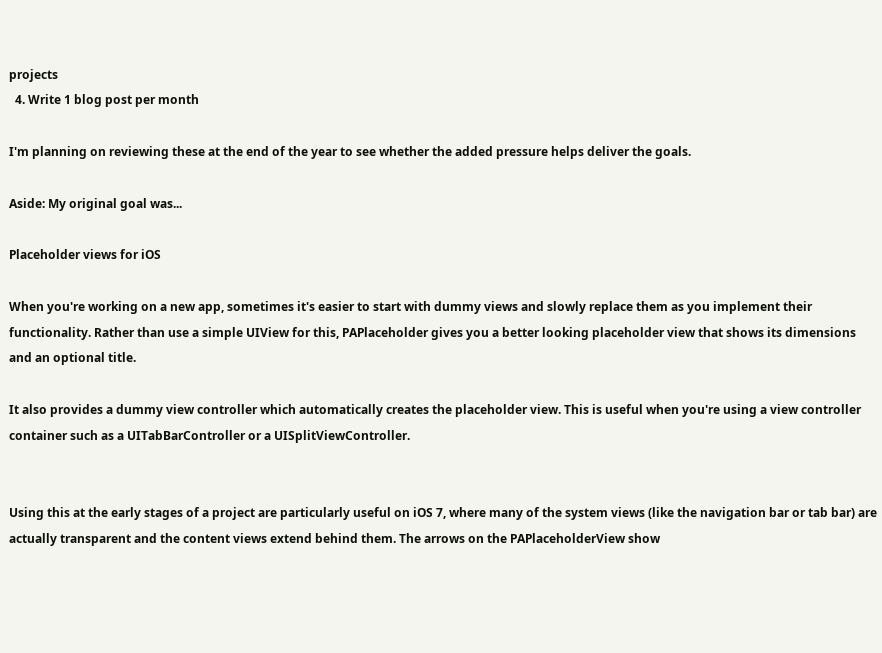projects
  4. Write 1 blog post per month

I'm planning on reviewing these at the end of the year to see whether the added pressure helps deliver the goals.

Aside: My original goal was...

Placeholder views for iOS

When you're working on a new app, sometimes it's easier to start with dummy views and slowly replace them as you implement their functionality. Rather than use a simple UIView for this, PAPlaceholder gives you a better looking placeholder view that shows its dimensions and an optional title.

It also provides a dummy view controller which automatically creates the placeholder view. This is useful when you're using a view controller container such as a UITabBarController or a UISplitViewController.


Using this at the early stages of a project are particularly useful on iOS 7, where many of the system views (like the navigation bar or tab bar) are actually transparent and the content views extend behind them. The arrows on the PAPlaceholderView show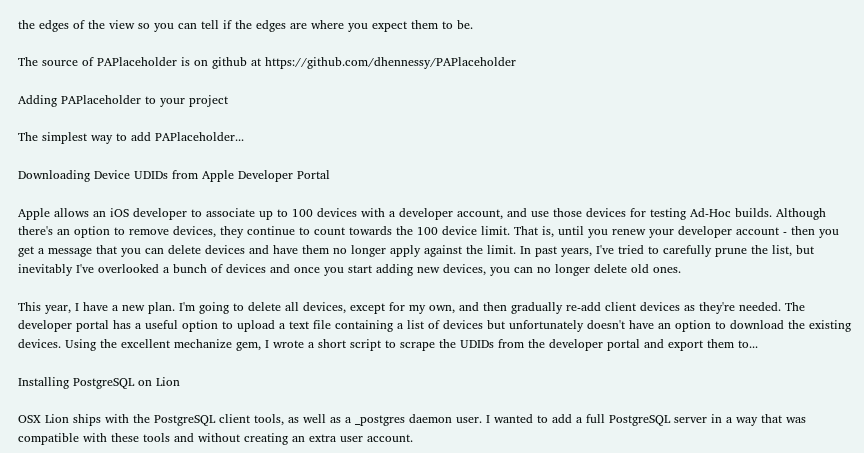the edges of the view so you can tell if the edges are where you expect them to be.

The source of PAPlaceholder is on github at https://github.com/dhennessy/PAPlaceholder

Adding PAPlaceholder to your project

The simplest way to add PAPlaceholder...

Downloading Device UDIDs from Apple Developer Portal

Apple allows an iOS developer to associate up to 100 devices with a developer account, and use those devices for testing Ad-Hoc builds. Although there's an option to remove devices, they continue to count towards the 100 device limit. That is, until you renew your developer account - then you get a message that you can delete devices and have them no longer apply against the limit. In past years, I've tried to carefully prune the list, but inevitably I've overlooked a bunch of devices and once you start adding new devices, you can no longer delete old ones.

This year, I have a new plan. I'm going to delete all devices, except for my own, and then gradually re-add client devices as they're needed. The developer portal has a useful option to upload a text file containing a list of devices but unfortunately doesn't have an option to download the existing devices. Using the excellent mechanize gem, I wrote a short script to scrape the UDIDs from the developer portal and export them to...

Installing PostgreSQL on Lion

OSX Lion ships with the PostgreSQL client tools, as well as a _postgres daemon user. I wanted to add a full PostgreSQL server in a way that was compatible with these tools and without creating an extra user account.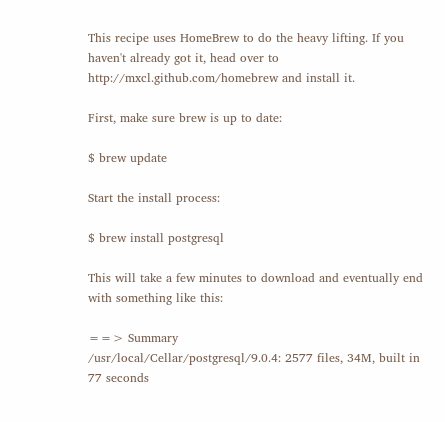This recipe uses HomeBrew to do the heavy lifting. If you haven't already got it, head over to http://mxcl.github.com/homebrew and install it.

First, make sure brew is up to date:

$ brew update

Start the install process:

$ brew install postgresql

This will take a few minutes to download and eventually end with something like this:

==> Summary
/usr/local/Cellar/postgresql/9.0.4: 2577 files, 34M, built in 77 seconds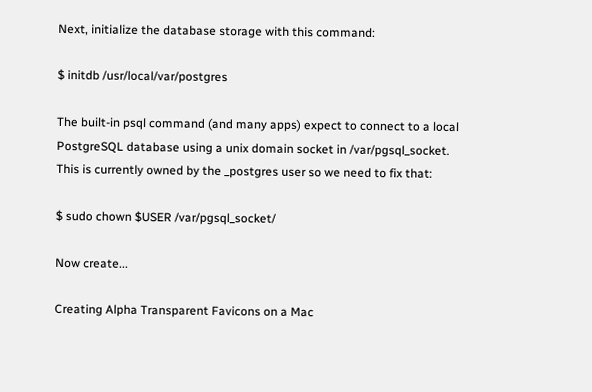Next, initialize the database storage with this command:

$ initdb /usr/local/var/postgres

The built-in psql command (and many apps) expect to connect to a local PostgreSQL database using a unix domain socket in /var/pgsql_socket. This is currently owned by the _postgres user so we need to fix that:

$ sudo chown $USER /var/pgsql_socket/

Now create...

Creating Alpha Transparent Favicons on a Mac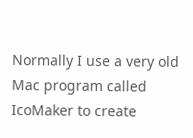Normally I use a very old Mac program called IcoMaker to create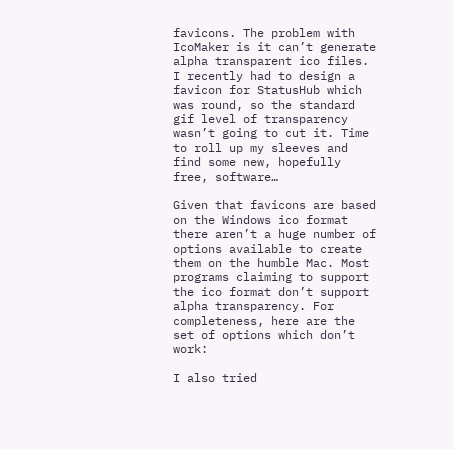favicons. The problem with IcoMaker is it can’t generate alpha transparent ico files. I recently had to design a favicon for StatusHub which was round, so the standard gif level of transparency wasn’t going to cut it. Time to roll up my sleeves and find some new, hopefully free, software…

Given that favicons are based on the Windows ico format there aren’t a huge number of options available to create them on the humble Mac. Most programs claiming to support the ico format don’t support alpha transparency. For completeness, here are the set of options which don’t work:

I also tried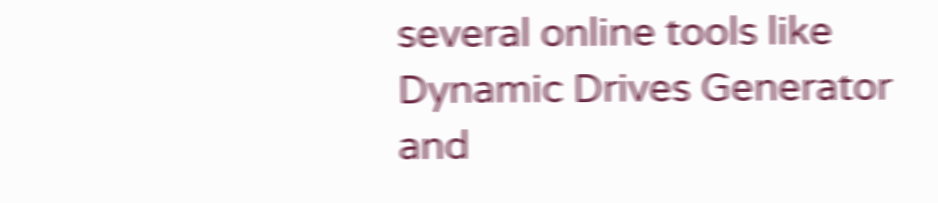several online tools like Dynamic Drives Generator and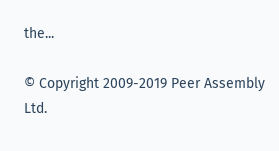the...

© Copyright 2009-2019 Peer Assembly Ltd.